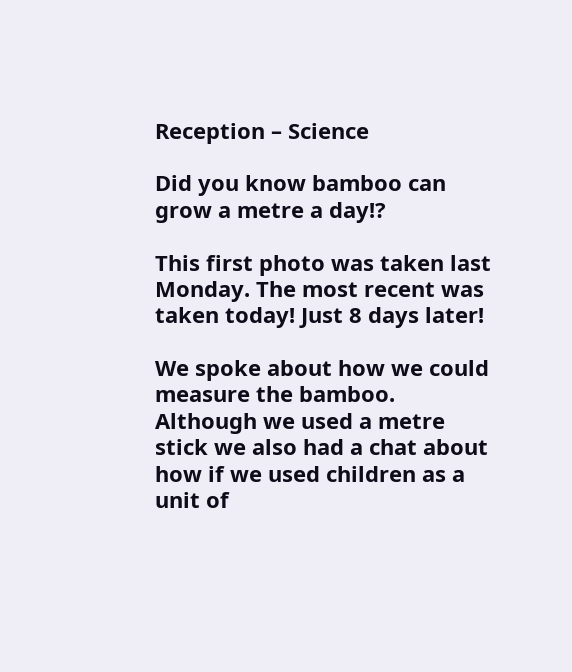Reception – Science

Did you know bamboo can grow a metre a day!?

This first photo was taken last Monday. The most recent was taken today! Just 8 days later!

We spoke about how we could measure the bamboo. Although we used a metre stick we also had a chat about how if we used children as a unit of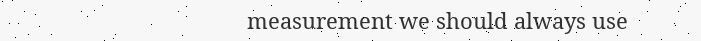measurement we should always use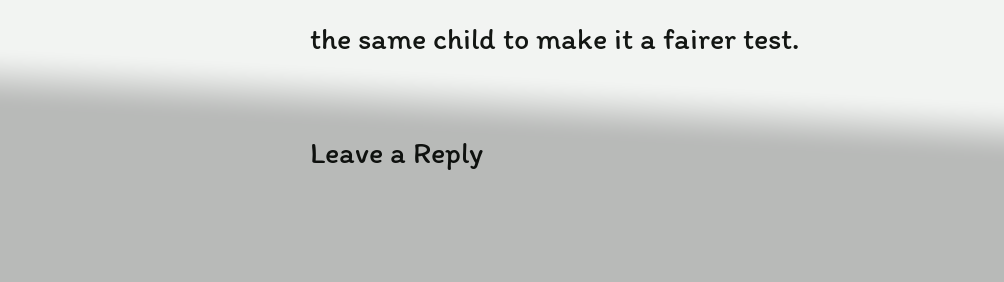the same child to make it a fairer test.

Leave a Reply